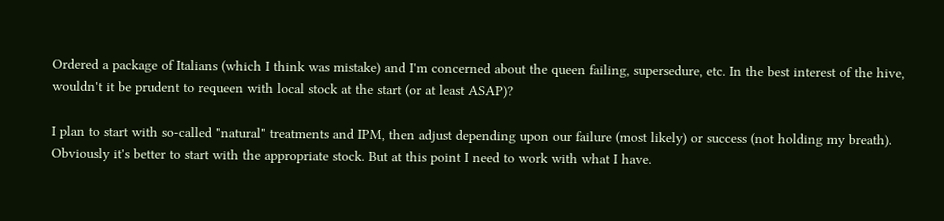Ordered a package of Italians (which I think was mistake) and I'm concerned about the queen failing, supersedure, etc. In the best interest of the hive, wouldn't it be prudent to requeen with local stock at the start (or at least ASAP)?

I plan to start with so-called "natural" treatments and IPM, then adjust depending upon our failure (most likely) or success (not holding my breath). Obviously it's better to start with the appropriate stock. But at this point I need to work with what I have.